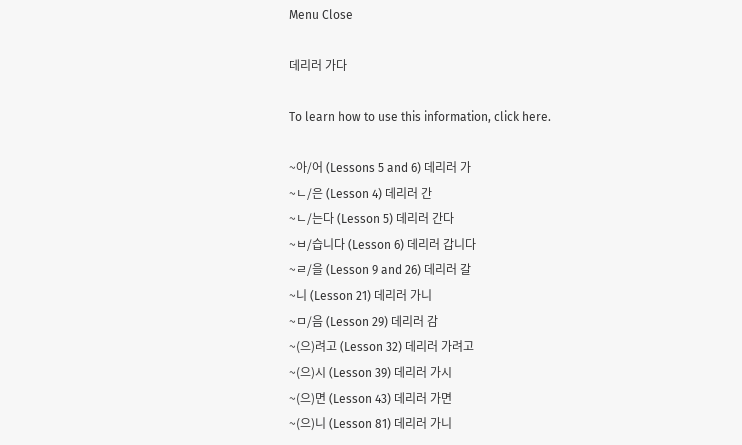Menu Close

데리러 가다

To learn how to use this information, click here.

~아/어 (Lessons 5 and 6) 데리러 가
~ㄴ/은 (Lesson 4) 데리러 간
~ㄴ/는다 (Lesson 5) 데리러 간다
~ㅂ/습니다 (Lesson 6) 데리러 갑니다
~ㄹ/을 (Lesson 9 and 26) 데리러 갈
~니 (Lesson 21) 데리러 가니
~ㅁ/음 (Lesson 29) 데리러 감
~(으)려고 (Lesson 32) 데리러 가려고
~(으)시 (Lesson 39) 데리러 가시
~(으)면 (Lesson 43) 데리러 가면
~(으)니 (Lesson 81) 데리러 가니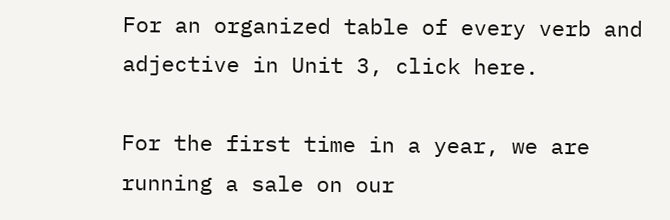For an organized table of every verb and adjective in Unit 3, click here.

For the first time in a year, we are running a sale on our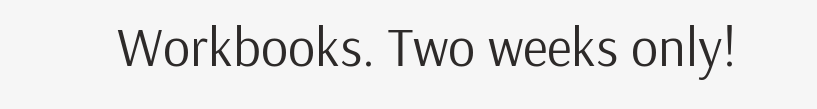Workbooks. Two weeks only!